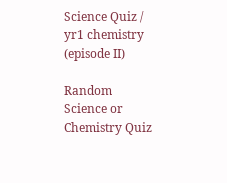Science Quiz / yr1 chemistry (episode II)

Random Science or Chemistry Quiz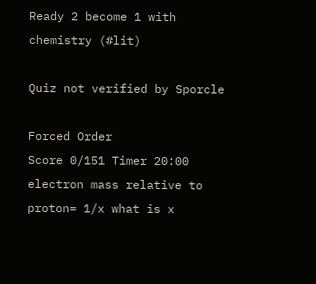Ready 2 become 1 with chemistry (#lit)

Quiz not verified by Sporcle

Forced Order
Score 0/151 Timer 20:00
electron mass relative to proton= 1/x what is x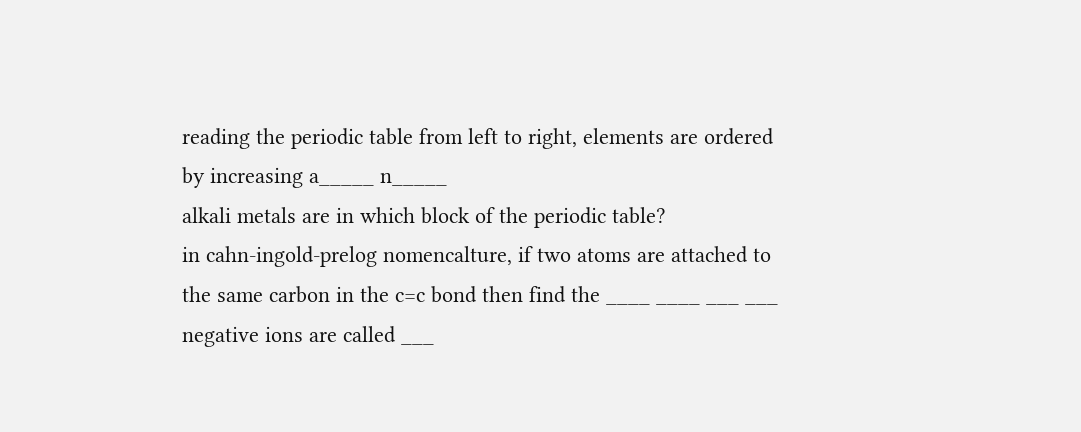reading the periodic table from left to right, elements are ordered by increasing a_____ n_____
alkali metals are in which block of the periodic table?
in cahn-ingold-prelog nomencalture, if two atoms are attached to the same carbon in the c=c bond then find the ____ ____ ___ ___
negative ions are called ___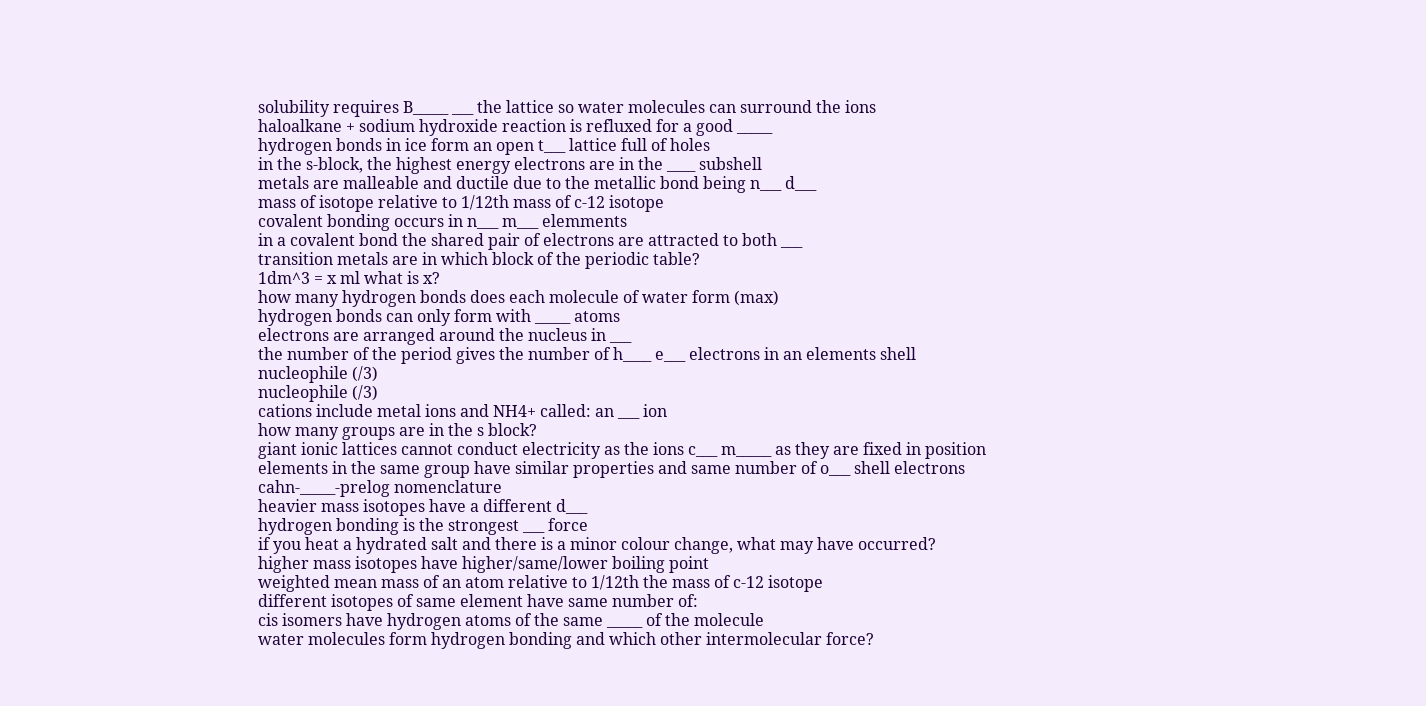solubility requires B_____ ___ the lattice so water molecules can surround the ions
haloalkane + sodium hydroxide reaction is refluxed for a good _____
hydrogen bonds in ice form an open t___ lattice full of holes
in the s-block, the highest energy electrons are in the ____ subshell
metals are malleable and ductile due to the metallic bond being n___ d___
mass of isotope relative to 1/12th mass of c-12 isotope
covalent bonding occurs in n___ m___ elemments
in a covalent bond the shared pair of electrons are attracted to both ___
transition metals are in which block of the periodic table?
1dm^3 = x ml what is x?
how many hydrogen bonds does each molecule of water form (max)
hydrogen bonds can only form with _____ atoms
electrons are arranged around the nucleus in ___
the number of the period gives the number of h____ e___ electrons in an elements shell
nucleophile (/3)
nucleophile (/3)
cations include metal ions and NH4+ called: an ___ ion
how many groups are in the s block?
giant ionic lattices cannot conduct electricity as the ions c___ m_____ as they are fixed in position
elements in the same group have similar properties and same number of o___ shell electrons
cahn-_____-prelog nomenclature
heavier mass isotopes have a different d___
hydrogen bonding is the strongest ___ force
if you heat a hydrated salt and there is a minor colour change, what may have occurred?
higher mass isotopes have higher/same/lower boiling point
weighted mean mass of an atom relative to 1/12th the mass of c-12 isotope
different isotopes of same element have same number of:
cis isomers have hydrogen atoms of the same _____ of the molecule
water molecules form hydrogen bonding and which other intermolecular force?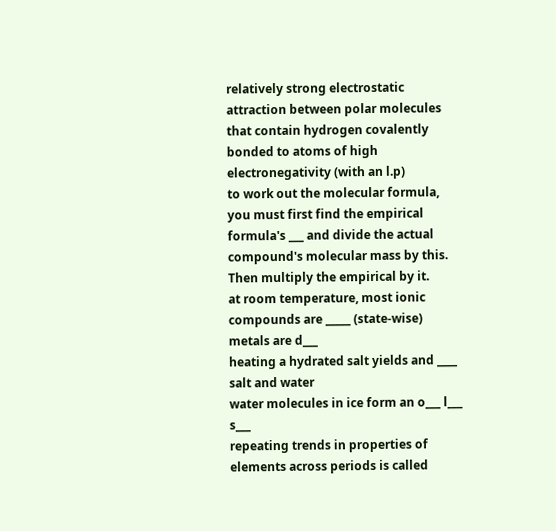relatively strong electrostatic attraction between polar molecules that contain hydrogen covalently bonded to atoms of high electronegativity (with an l.p)
to work out the molecular formula, you must first find the empirical formula's ___ and divide the actual compound's molecular mass by this. Then multiply the empirical by it.
at room temperature, most ionic compounds are _____ (state-wise)
metals are d___
heating a hydrated salt yields and ____ salt and water
water molecules in ice form an o___ l___ s___
repeating trends in properties of elements across periods is called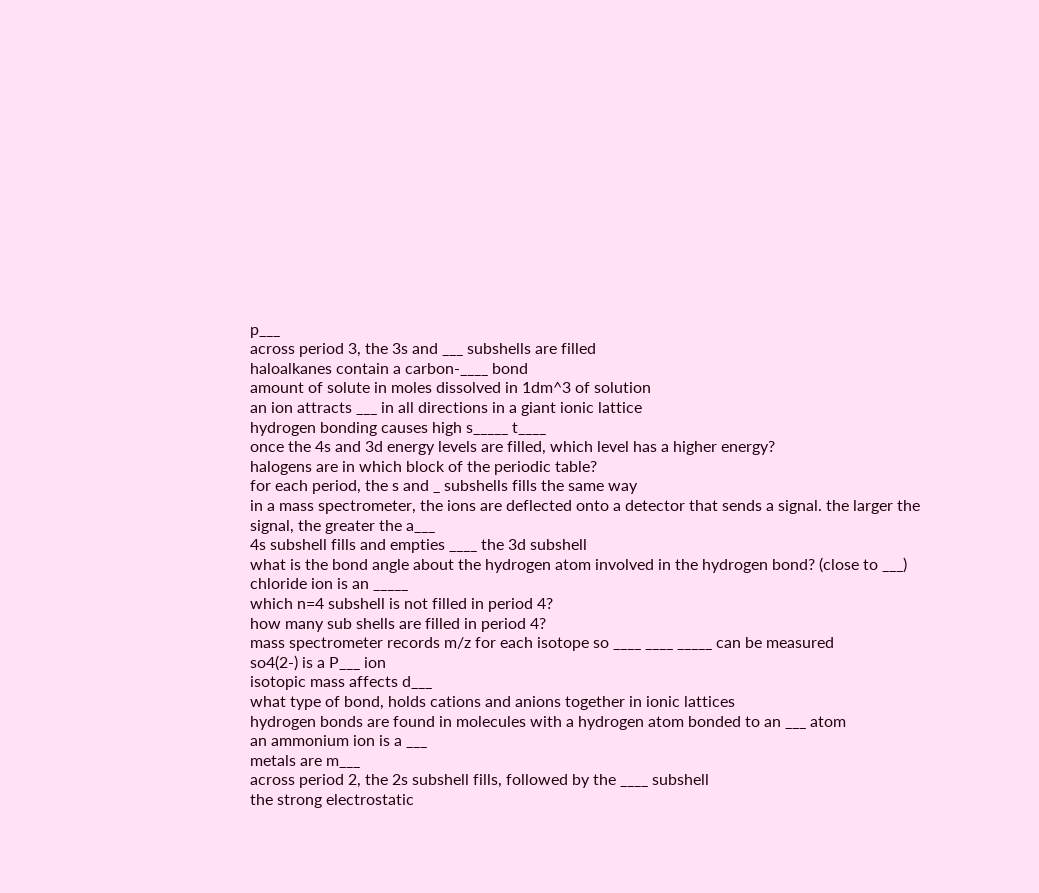p___
across period 3, the 3s and ___ subshells are filled
haloalkanes contain a carbon-____ bond
amount of solute in moles dissolved in 1dm^3 of solution
an ion attracts ___ in all directions in a giant ionic lattice
hydrogen bonding causes high s_____ t____
once the 4s and 3d energy levels are filled, which level has a higher energy?
halogens are in which block of the periodic table?
for each period, the s and _ subshells fills the same way
in a mass spectrometer, the ions are deflected onto a detector that sends a signal. the larger the signal, the greater the a___
4s subshell fills and empties ____ the 3d subshell
what is the bond angle about the hydrogen atom involved in the hydrogen bond? (close to ___)
chloride ion is an _____
which n=4 subshell is not filled in period 4?
how many sub shells are filled in period 4?
mass spectrometer records m/z for each isotope so ____ ____ _____ can be measured
so4(2-) is a P___ ion
isotopic mass affects d___
what type of bond, holds cations and anions together in ionic lattices
hydrogen bonds are found in molecules with a hydrogen atom bonded to an ___ atom
an ammonium ion is a ___
metals are m___
across period 2, the 2s subshell fills, followed by the ____ subshell
the strong electrostatic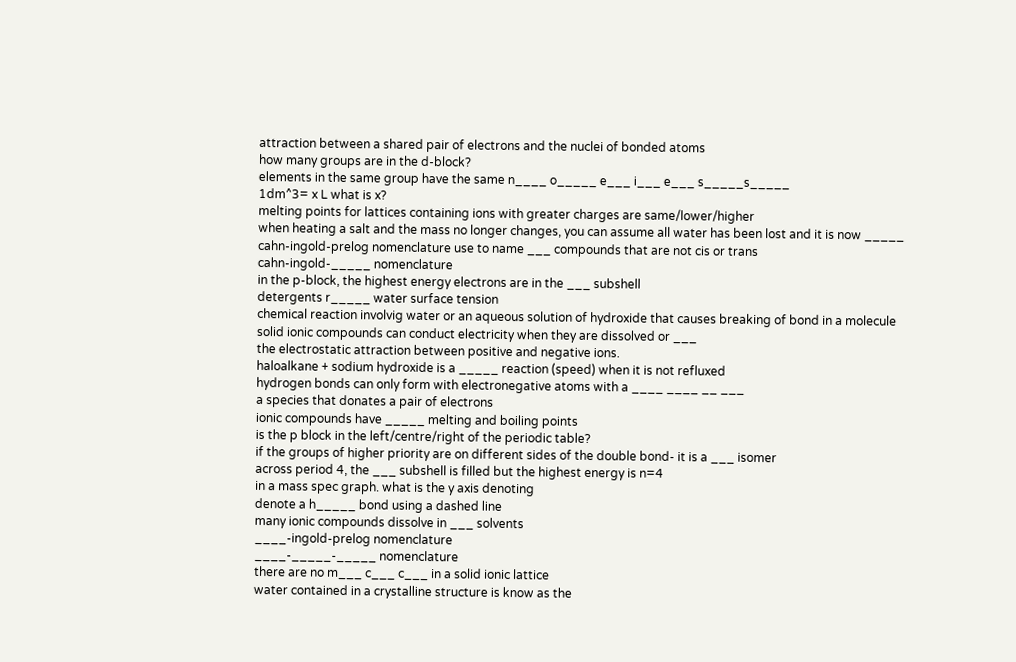attraction between a shared pair of electrons and the nuclei of bonded atoms
how many groups are in the d-block?
elements in the same group have the same n____ o_____ e___ i___ e___ s_____s_____
1dm^3= x L what is x?
melting points for lattices containing ions with greater charges are same/lower/higher
when heating a salt and the mass no longer changes, you can assume all water has been lost and it is now _____
cahn-ingold-prelog nomenclature use to name ___ compounds that are not cis or trans
cahn-ingold-_____ nomenclature
in the p-block, the highest energy electrons are in the ___ subshell
detergents r_____ water surface tension
chemical reaction involvig water or an aqueous solution of hydroxide that causes breaking of bond in a molecule
solid ionic compounds can conduct electricity when they are dissolved or ___
the electrostatic attraction between positive and negative ions.
haloalkane + sodium hydroxide is a _____ reaction (speed) when it is not refluxed
hydrogen bonds can only form with electronegative atoms with a ____ ____ __ ___
a species that donates a pair of electrons
ionic compounds have _____ melting and boiling points
is the p block in the left/centre/right of the periodic table?
if the groups of higher priority are on different sides of the double bond- it is a ___ isomer
across period 4, the ___ subshell is filled but the highest energy is n=4
in a mass spec graph. what is the y axis denoting
denote a h_____ bond using a dashed line
many ionic compounds dissolve in ___ solvents
____-ingold-prelog nomenclature
____-_____-_____ nomenclature
there are no m___ c___ c___ in a solid ionic lattice
water contained in a crystalline structure is know as the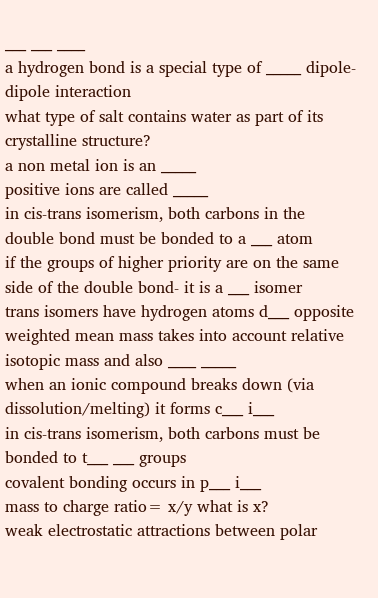___ ___ ____
a hydrogen bond is a special type of _____ dipole-dipole interaction
what type of salt contains water as part of its crystalline structure?
a non metal ion is an _____
positive ions are called _____
in cis-trans isomerism, both carbons in the double bond must be bonded to a ___ atom
if the groups of higher priority are on the same side of the double bond- it is a ___ isomer
trans isomers have hydrogen atoms d___ opposite
weighted mean mass takes into account relative isotopic mass and also ____ _____
when an ionic compound breaks down (via dissolution/melting) it forms c___ i___
in cis-trans isomerism, both carbons must be bonded to t___ ___ groups
covalent bonding occurs in p___ i___
mass to charge ratio= x/y what is x?
weak electrostatic attractions between polar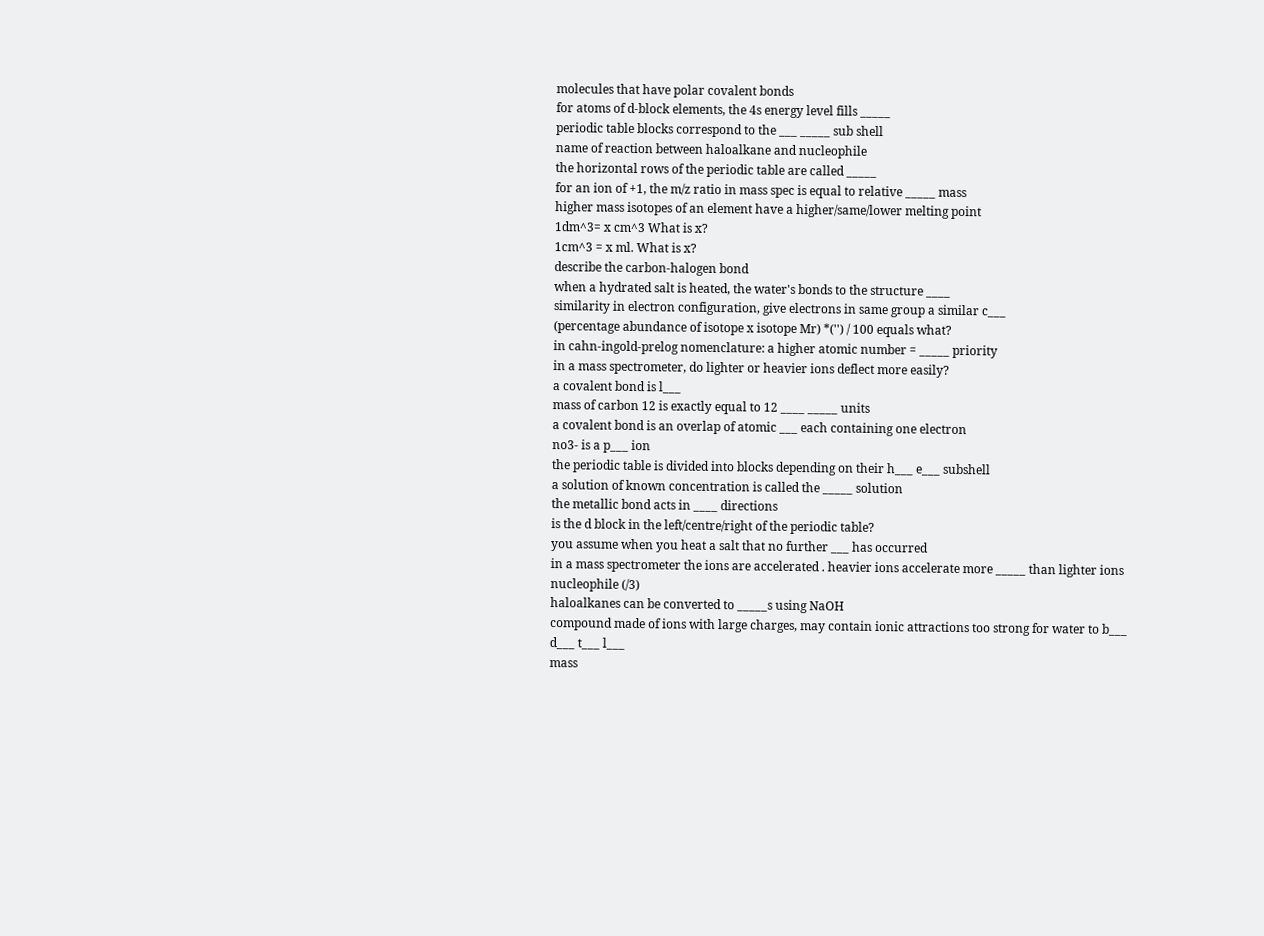molecules that have polar covalent bonds
for atoms of d-block elements, the 4s energy level fills _____
periodic table blocks correspond to the ___ _____ sub shell
name of reaction between haloalkane and nucleophile
the horizontal rows of the periodic table are called _____
for an ion of +1, the m/z ratio in mass spec is equal to relative _____ mass
higher mass isotopes of an element have a higher/same/lower melting point
1dm^3= x cm^3 What is x?
1cm^3 = x ml. What is x?
describe the carbon-halogen bond
when a hydrated salt is heated, the water's bonds to the structure ____
similarity in electron configuration, give electrons in same group a similar c___
(percentage abundance of isotope x isotope Mr) *('') / 100 equals what?
in cahn-ingold-prelog nomenclature: a higher atomic number = _____ priority
in a mass spectrometer, do lighter or heavier ions deflect more easily?
a covalent bond is l___
mass of carbon 12 is exactly equal to 12 ____ _____ units
a covalent bond is an overlap of atomic ___ each containing one electron
no3- is a p___ ion
the periodic table is divided into blocks depending on their h___ e___ subshell
a solution of known concentration is called the _____ solution
the metallic bond acts in ____ directions
is the d block in the left/centre/right of the periodic table?
you assume when you heat a salt that no further ___ has occurred
in a mass spectrometer the ions are accelerated . heavier ions accelerate more _____ than lighter ions
nucleophile (/3)
haloalkanes can be converted to _____s using NaOH
compound made of ions with large charges, may contain ionic attractions too strong for water to b___ d___ t___ l___
mass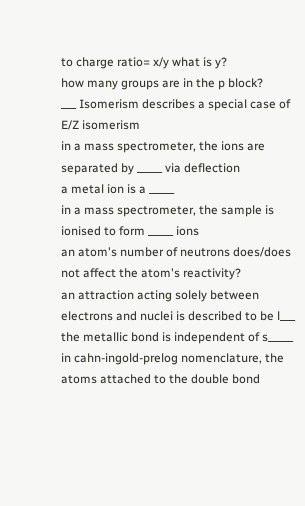to charge ratio= x/y what is y?
how many groups are in the p block?
___ Isomerism describes a special case of E/Z isomerism
in a mass spectrometer, the ions are separated by _____ via deflection
a metal ion is a _____
in a mass spectrometer, the sample is ionised to form _____ ions
an atom's number of neutrons does/does not affect the atom's reactivity?
an attraction acting solely between electrons and nuclei is described to be l___
the metallic bond is independent of s_____
in cahn-ingold-prelog nomenclature, the atoms attached to the double bond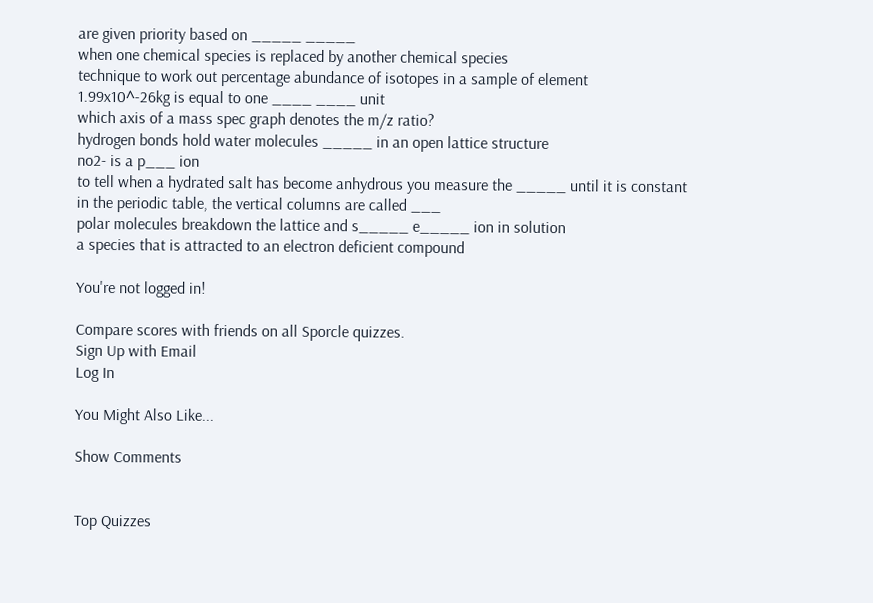are given priority based on _____ _____
when one chemical species is replaced by another chemical species
technique to work out percentage abundance of isotopes in a sample of element
1.99x10^-26kg is equal to one ____ ____ unit
which axis of a mass spec graph denotes the m/z ratio?
hydrogen bonds hold water molecules _____ in an open lattice structure
no2- is a p___ ion
to tell when a hydrated salt has become anhydrous you measure the _____ until it is constant
in the periodic table, the vertical columns are called ___
polar molecules breakdown the lattice and s_____ e_____ ion in solution
a species that is attracted to an electron deficient compound

You're not logged in!

Compare scores with friends on all Sporcle quizzes.
Sign Up with Email
Log In

You Might Also Like...

Show Comments


Top Quizzes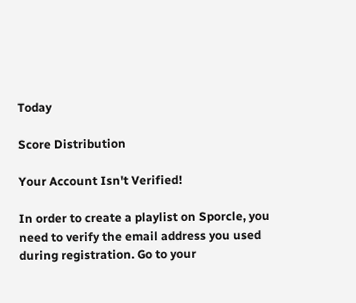Today

Score Distribution

Your Account Isn't Verified!

In order to create a playlist on Sporcle, you need to verify the email address you used during registration. Go to your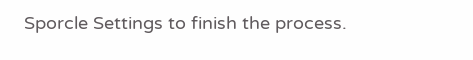Sporcle Settings to finish the process.